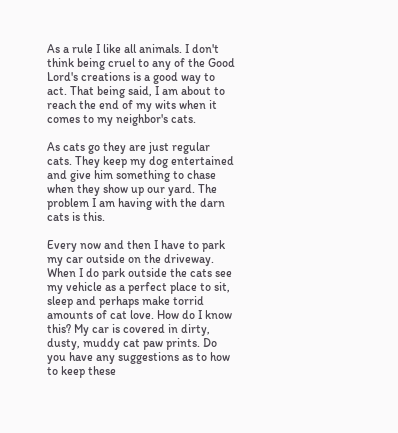As a rule I like all animals. I don't think being cruel to any of the Good Lord's creations is a good way to act. That being said, I am about to reach the end of my wits when it comes to my neighbor's cats.

As cats go they are just regular cats. They keep my dog entertained and give him something to chase when they show up our yard. The problem I am having with the darn cats is this.

Every now and then I have to park my car outside on the driveway. When I do park outside the cats see my vehicle as a perfect place to sit, sleep and perhaps make torrid amounts of cat love. How do I know this? My car is covered in dirty, dusty, muddy cat paw prints. Do you have any suggestions as to how to keep these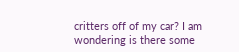critters off of my car? I am wondering is there some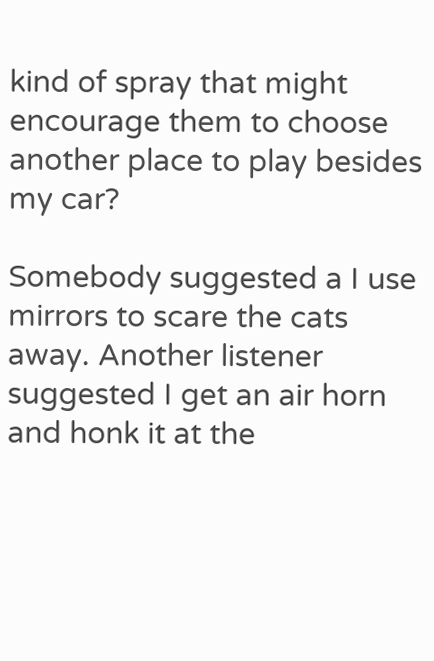kind of spray that might encourage them to choose another place to play besides my car?

Somebody suggested a I use mirrors to scare the cats away. Another listener suggested I get an air horn and honk it at the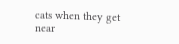cats when they get near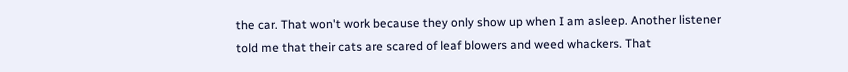the car. That won't work because they only show up when I am asleep. Another listener told me that their cats are scared of leaf blowers and weed whackers. That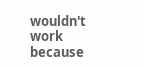wouldn't work because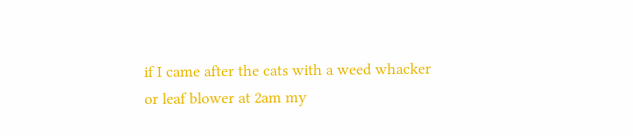if I came after the cats with a weed whacker or leaf blower at 2am my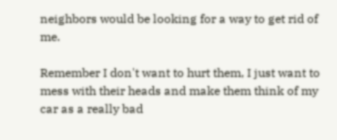neighbors would be looking for a way to get rid of me.

Remember I don't want to hurt them, I just want to mess with their heads and make them think of my car as a really bad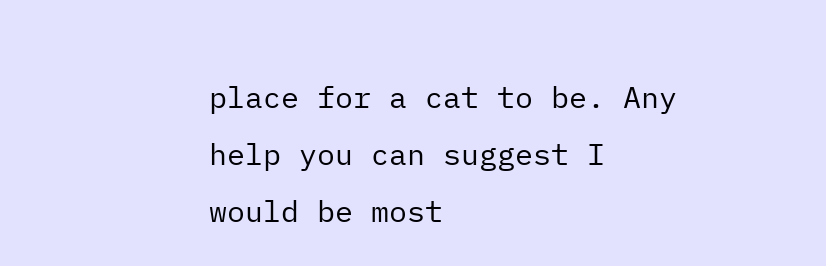place for a cat to be. Any help you can suggest I would be most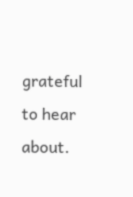grateful to hear about.